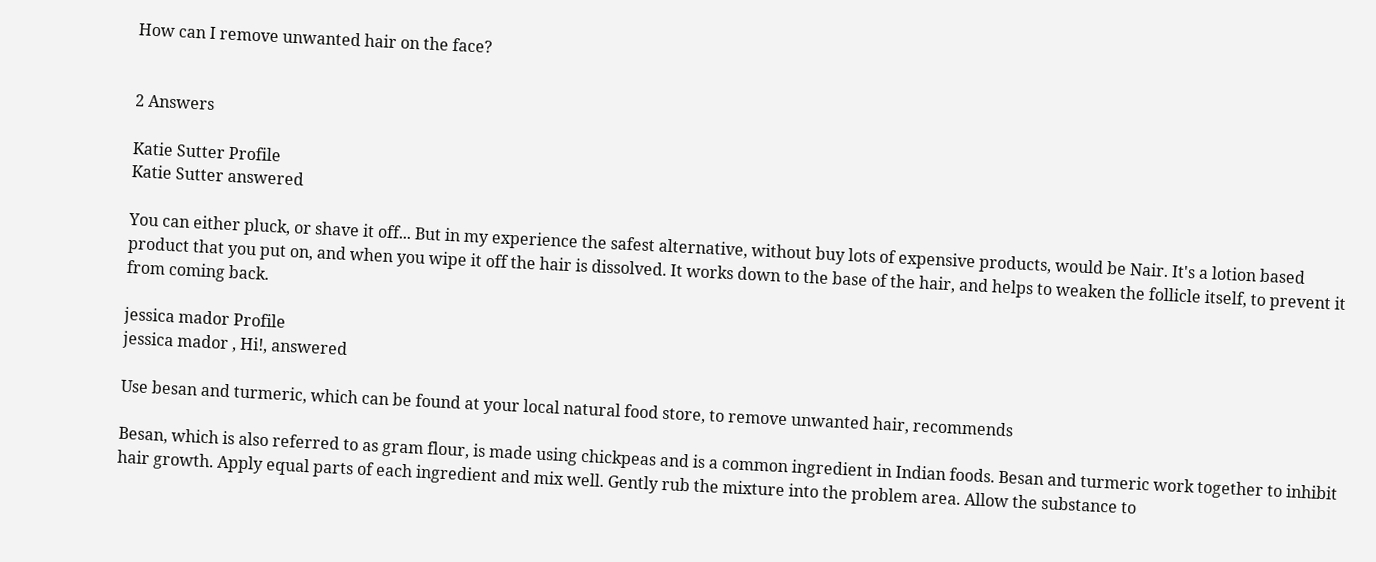How can I remove unwanted hair on the face?


2 Answers

Katie Sutter Profile
Katie Sutter answered

You can either pluck, or shave it off... But in my experience the safest alternative, without buy lots of expensive products, would be Nair. It's a lotion based product that you put on, and when you wipe it off the hair is dissolved. It works down to the base of the hair, and helps to weaken the follicle itself, to prevent it from coming back.

jessica mador Profile
jessica mador , Hi!, answered

Use besan and turmeric, which can be found at your local natural food store, to remove unwanted hair, recommends

Besan, which is also referred to as gram flour, is made using chickpeas and is a common ingredient in Indian foods. Besan and turmeric work together to inhibit hair growth. Apply equal parts of each ingredient and mix well. Gently rub the mixture into the problem area. Allow the substance to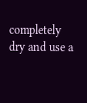completely dry and use a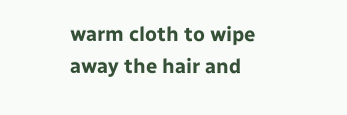warm cloth to wipe away the hair and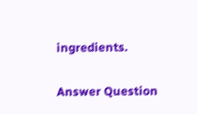ingredients.

Answer Question